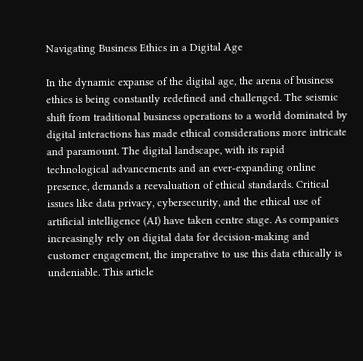Navigating Business Ethics in a Digital Age

In the dynamic expanse of the digital age, the arena of business ethics is being constantly redefined and challenged. The seismic shift from traditional business operations to a world dominated by digital interactions has made ethical considerations more intricate and paramount. The digital landscape, with its rapid technological advancements and an ever-expanding online presence, demands a reevaluation of ethical standards. Critical issues like data privacy, cybersecurity, and the ethical use of artificial intelligence (AI) have taken centre stage. As companies increasingly rely on digital data for decision-making and customer engagement, the imperative to use this data ethically is undeniable. This article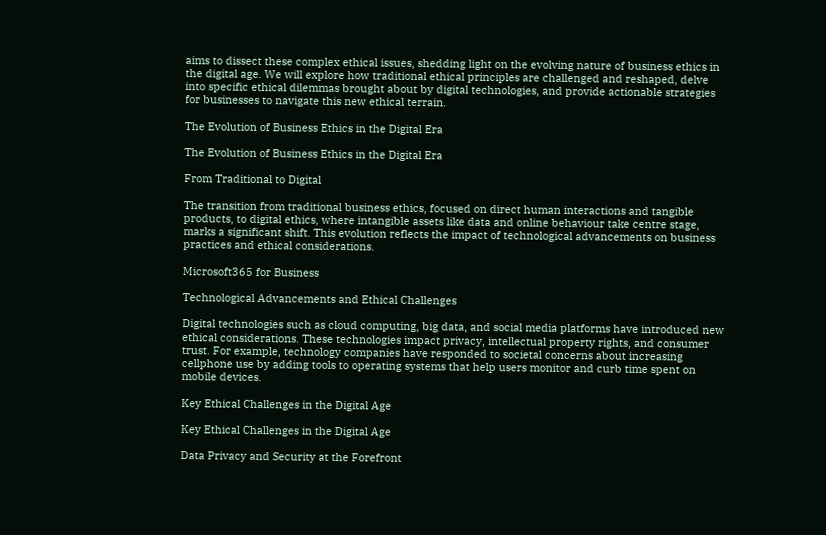aims to dissect these complex ethical issues, shedding light on the evolving nature of business ethics in the digital age. We will explore how traditional ethical principles are challenged and reshaped, delve into specific ethical dilemmas brought about by digital technologies, and provide actionable strategies for businesses to navigate this new ethical terrain.

The Evolution of Business Ethics in the Digital Era

The Evolution of Business Ethics in the Digital Era

From Traditional to Digital

The transition from traditional business ethics, focused on direct human interactions and tangible products, to digital ethics, where intangible assets like data and online behaviour take centre stage, marks a significant shift. This evolution reflects the impact of technological advancements on business practices and ethical considerations.

Microsoft365 for Business

Technological Advancements and Ethical Challenges

Digital technologies such as cloud computing, big data, and social media platforms have introduced new ethical considerations. These technologies impact privacy, intellectual property rights, and consumer trust. For example, technology companies have responded to societal concerns about increasing cellphone use by adding tools to operating systems that help users monitor and curb time spent on mobile devices.

Key Ethical Challenges in the Digital Age

Key Ethical Challenges in the Digital Age

Data Privacy and Security at the Forefront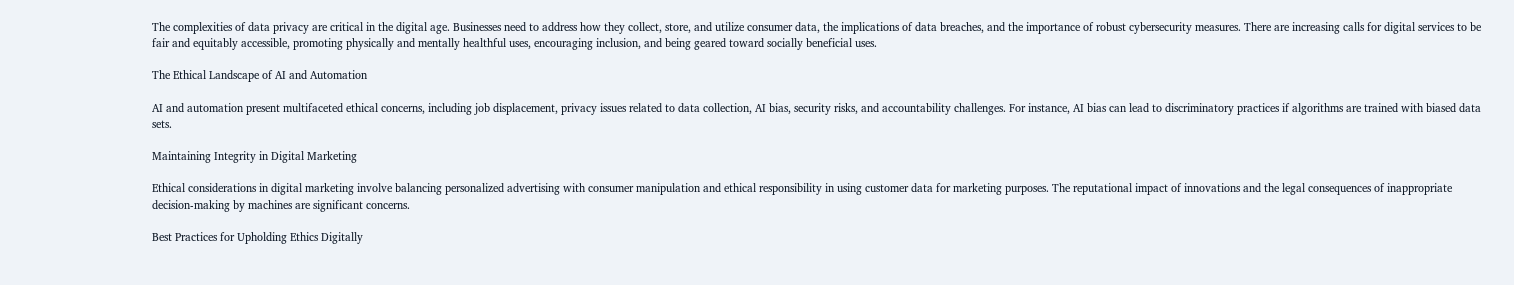The complexities of data privacy are critical in the digital age. Businesses need to address how they collect, store, and utilize consumer data, the implications of data breaches, and the importance of robust cybersecurity measures. There are increasing calls for digital services to be fair and equitably accessible, promoting physically and mentally healthful uses, encouraging inclusion, and being geared toward socially beneficial uses.

The Ethical Landscape of AI and Automation

AI and automation present multifaceted ethical concerns, including job displacement, privacy issues related to data collection, AI bias, security risks, and accountability challenges. For instance, AI bias can lead to discriminatory practices if algorithms are trained with biased data sets.

Maintaining Integrity in Digital Marketing

Ethical considerations in digital marketing involve balancing personalized advertising with consumer manipulation and ethical responsibility in using customer data for marketing purposes. The reputational impact of innovations and the legal consequences of inappropriate decision-making by machines are significant concerns.

Best Practices for Upholding Ethics Digitally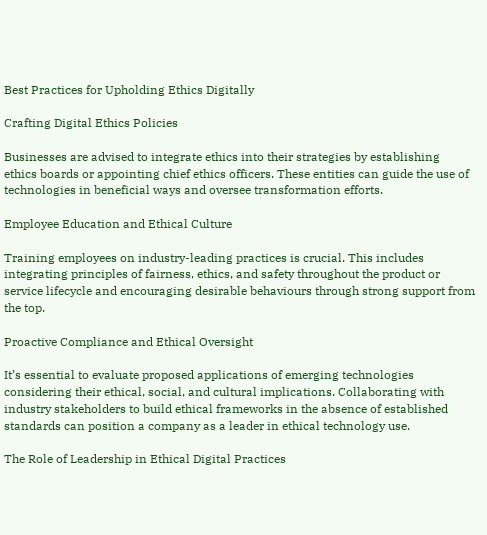Best Practices for Upholding Ethics Digitally

Crafting Digital Ethics Policies

Businesses are advised to integrate ethics into their strategies by establishing ethics boards or appointing chief ethics officers. These entities can guide the use of technologies in beneficial ways and oversee transformation efforts.

Employee Education and Ethical Culture

Training employees on industry-leading practices is crucial. This includes integrating principles of fairness, ethics, and safety throughout the product or service lifecycle and encouraging desirable behaviours through strong support from the top.

Proactive Compliance and Ethical Oversight

It’s essential to evaluate proposed applications of emerging technologies considering their ethical, social, and cultural implications. Collaborating with industry stakeholders to build ethical frameworks in the absence of established standards can position a company as a leader in ethical technology use.

The Role of Leadership in Ethical Digital Practices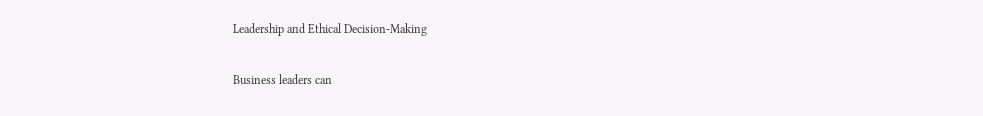Leadership and Ethical Decision-Making

Business leaders can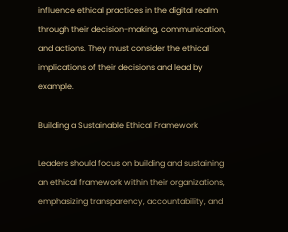influence ethical practices in the digital realm through their decision-making, communication, and actions. They must consider the ethical implications of their decisions and lead by example.

Building a Sustainable Ethical Framework

Leaders should focus on building and sustaining an ethical framework within their organizations, emphasizing transparency, accountability, and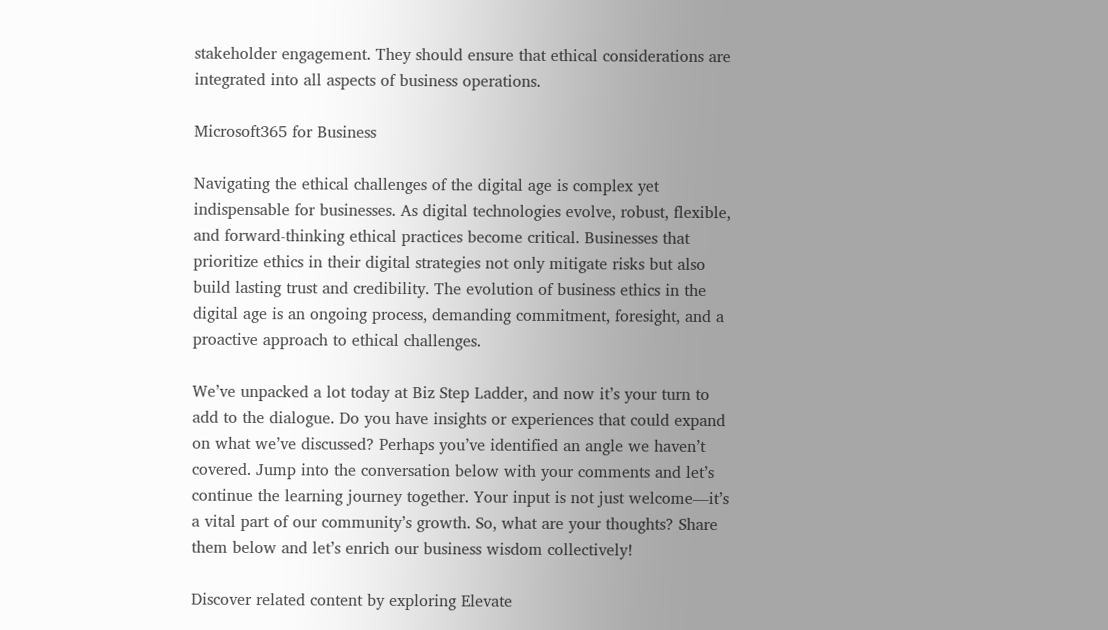stakeholder engagement. They should ensure that ethical considerations are integrated into all aspects of business operations.

Microsoft365 for Business

Navigating the ethical challenges of the digital age is complex yet indispensable for businesses. As digital technologies evolve, robust, flexible, and forward-thinking ethical practices become critical. Businesses that prioritize ethics in their digital strategies not only mitigate risks but also build lasting trust and credibility. The evolution of business ethics in the digital age is an ongoing process, demanding commitment, foresight, and a proactive approach to ethical challenges.

We’ve unpacked a lot today at Biz Step Ladder, and now it’s your turn to add to the dialogue. Do you have insights or experiences that could expand on what we’ve discussed? Perhaps you’ve identified an angle we haven’t covered. Jump into the conversation below with your comments and let’s continue the learning journey together. Your input is not just welcome—it’s a vital part of our community’s growth. So, what are your thoughts? Share them below and let’s enrich our business wisdom collectively!

Discover related content by exploring Elevate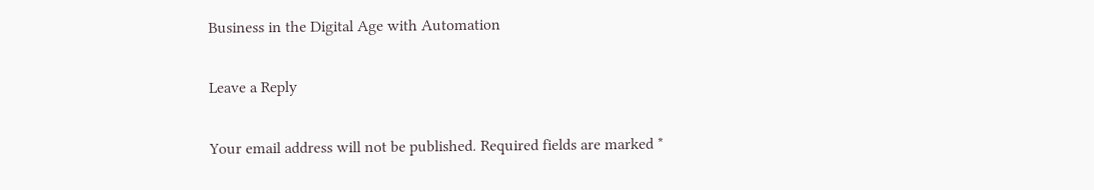Business in the Digital Age with Automation

Leave a Reply

Your email address will not be published. Required fields are marked *